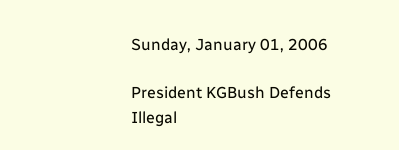Sunday, January 01, 2006

President KGBush Defends Illegal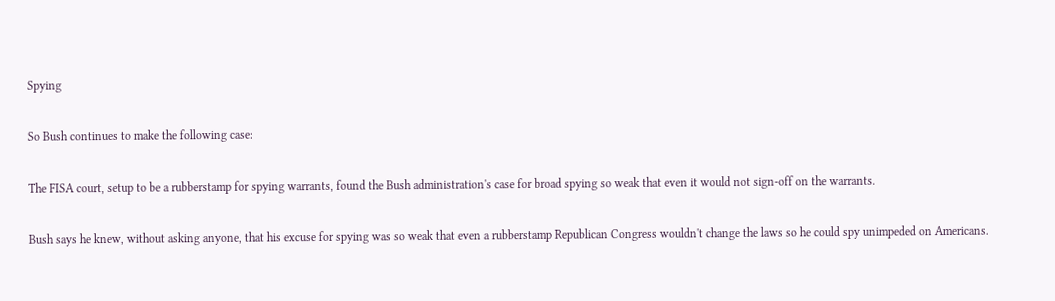Spying

So Bush continues to make the following case:

The FISA court, setup to be a rubberstamp for spying warrants, found the Bush administration's case for broad spying so weak that even it would not sign-off on the warrants.

Bush says he knew, without asking anyone, that his excuse for spying was so weak that even a rubberstamp Republican Congress wouldn't change the laws so he could spy unimpeded on Americans.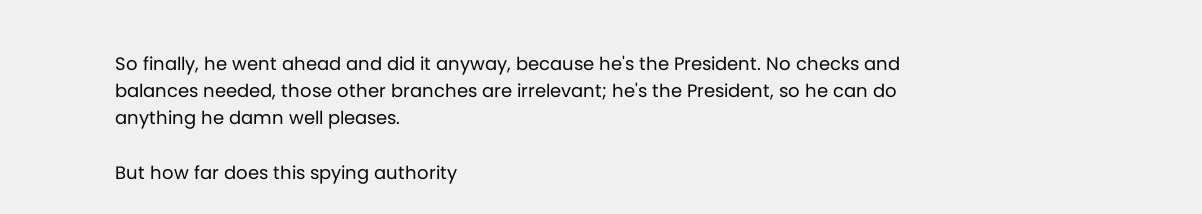So finally, he went ahead and did it anyway, because he's the President. No checks and balances needed, those other branches are irrelevant; he's the President, so he can do anything he damn well pleases.

But how far does this spying authority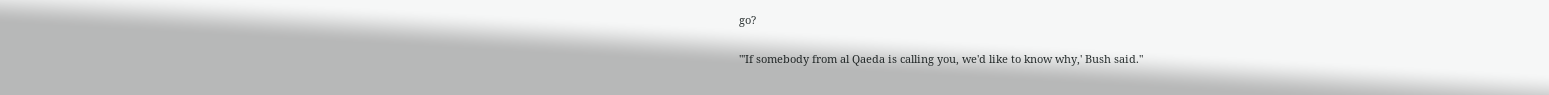go?

"'If somebody from al Qaeda is calling you, we'd like to know why,' Bush said."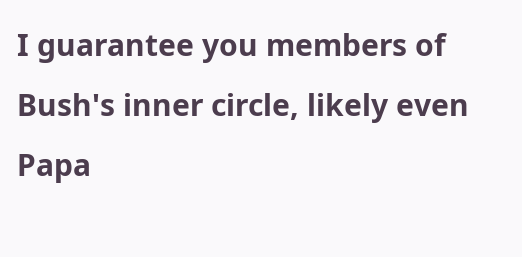I guarantee you members of Bush's inner circle, likely even Papa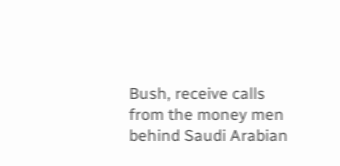Bush, receive calls from the money men behind Saudi Arabian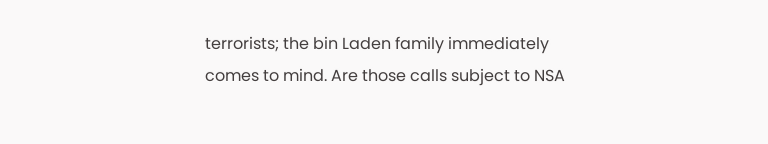terrorists; the bin Laden family immediately comes to mind. Are those calls subject to NSA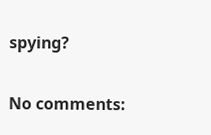spying?

No comments: